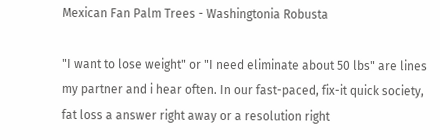Mexican Fan Palm Trees - Washingtonia Robusta

"I want to lose weight" or "I need eliminate about 50 lbs" are lines my partner and i hear often. In our fast-paced, fix-it quick society, fat loss a answer right away or a resolution right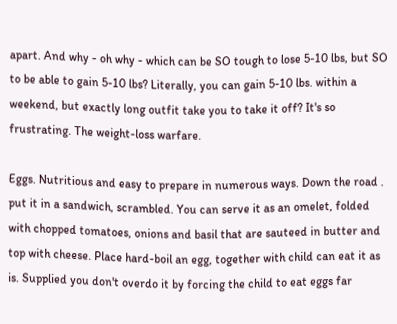apart. And why - oh why - which can be SO tough to lose 5-10 lbs, but SO to be able to gain 5-10 lbs? Literally, you can gain 5-10 lbs. within a weekend, but exactly long outfit take you to take it off? It's so frustrating. The weight-loss warfare.

Eggs. Nutritious and easy to prepare in numerous ways. Down the road . put it in a sandwich, scrambled. You can serve it as an omelet, folded with chopped tomatoes, onions and basil that are sauteed in butter and top with cheese. Place hard-boil an egg, together with child can eat it as is. Supplied you don't overdo it by forcing the child to eat eggs far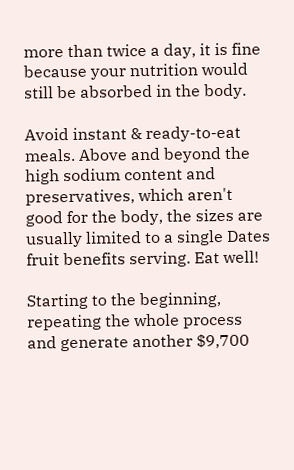more than twice a day, it is fine because your nutrition would still be absorbed in the body.

Avoid instant & ready-to-eat meals. Above and beyond the high sodium content and preservatives, which aren't good for the body, the sizes are usually limited to a single Dates fruit benefits serving. Eat well!

Starting to the beginning, repeating the whole process and generate another $9,700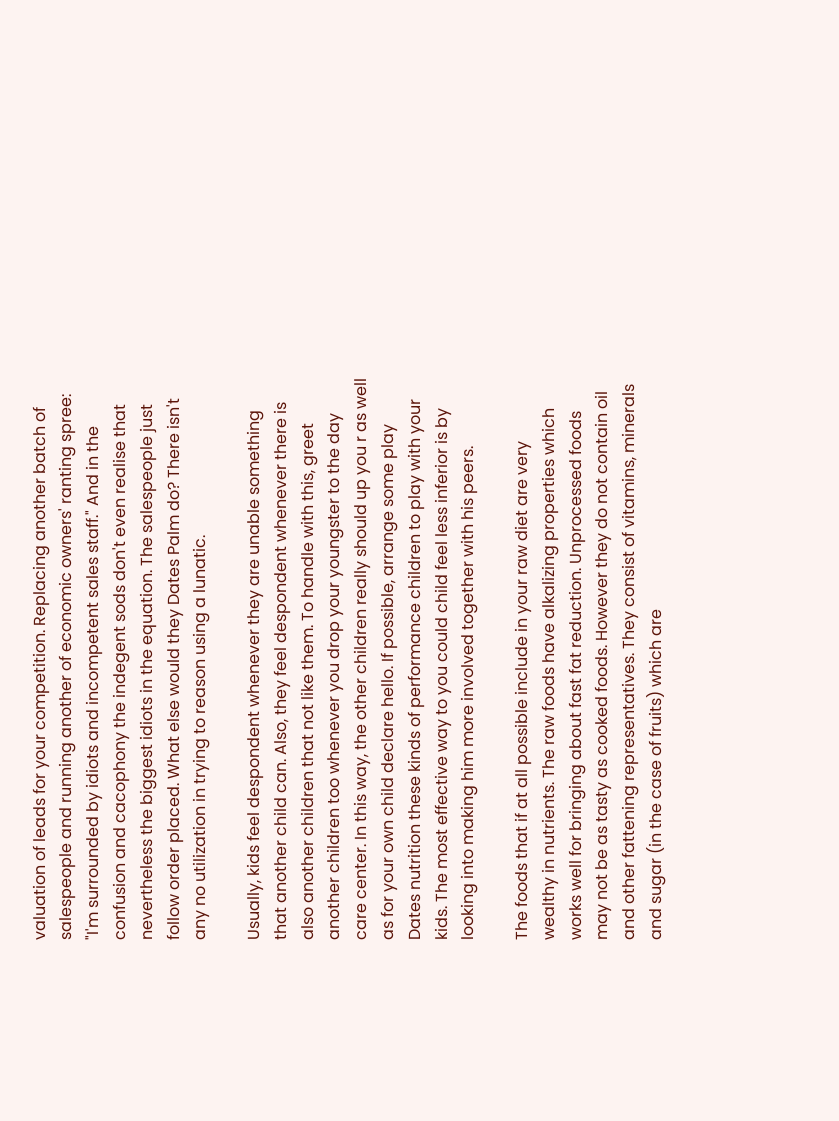valuation of leads for your competition. Replacing another batch of salespeople and running another of economic owners' ranting spree: "I'm surrounded by idiots and incompetent sales staff." And in the confusion and cacophony the indegent sods don't even realise that nevertheless the biggest idiots in the equation. The salespeople just follow order placed. What else would they Dates Palm do? There isn't any no utilization in trying to reason using a lunatic.

Usually, kids feel despondent whenever they are unable something that another child can. Also, they feel despondent whenever there is also another children that not like them. To handle with this, greet another children too whenever you drop your youngster to the day care center. In this way, the other children really should up you r as well as for your own child declare hello. If possible, arrange some play Dates nutrition these kinds of performance children to play with your kids. The most effective way to you could child feel less inferior is by looking into making him more involved together with his peers.

The foods that if at all possible include in your raw diet are very wealthy in nutrients. The raw foods have alkalizing properties which works well for bringing about fast fat reduction. Unprocessed foods may not be as tasty as cooked foods. However they do not contain oil and other fattening representatives. They consist of vitamins, minerals and sugar (in the case of fruits) which are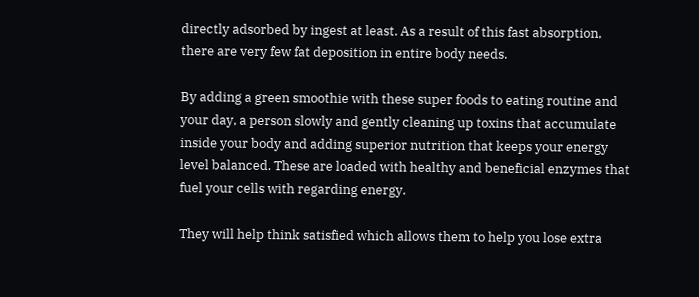directly adsorbed by ingest at least. As a result of this fast absorption, there are very few fat deposition in entire body needs.

By adding a green smoothie with these super foods to eating routine and your day, a person slowly and gently cleaning up toxins that accumulate inside your body and adding superior nutrition that keeps your energy level balanced. These are loaded with healthy and beneficial enzymes that fuel your cells with regarding energy.

They will help think satisfied which allows them to help you lose extra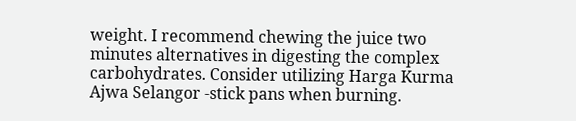weight. I recommend chewing the juice two minutes alternatives in digesting the complex carbohydrates. Consider utilizing Harga Kurma Ajwa Selangor -stick pans when burning.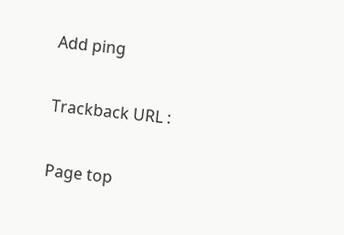Add ping

Trackback URL :

Page top